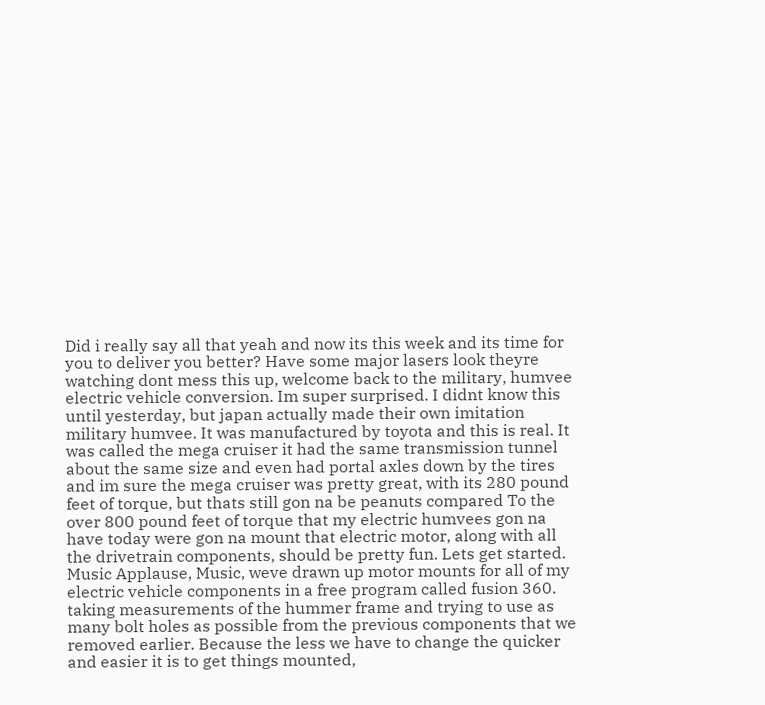Did i really say all that yeah and now its this week and its time for you to deliver you better? Have some major lasers look theyre watching dont mess this up, welcome back to the military, humvee electric vehicle conversion. Im super surprised. I didnt know this until yesterday, but japan actually made their own imitation military humvee. It was manufactured by toyota and this is real. It was called the mega cruiser it had the same transmission tunnel about the same size and even had portal axles down by the tires and im sure the mega cruiser was pretty great, with its 280 pound feet of torque, but thats still gon na be peanuts compared To the over 800 pound feet of torque that my electric humvees gon na have today were gon na mount that electric motor, along with all the drivetrain components, should be pretty fun. Lets get started. Music Applause, Music, weve drawn up motor mounts for all of my electric vehicle components in a free program called fusion 360. taking measurements of the hummer frame and trying to use as many bolt holes as possible from the previous components that we removed earlier. Because the less we have to change the quicker and easier it is to get things mounted,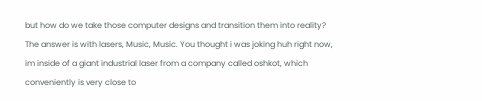but how do we take those computer designs and transition them into reality? The answer is with lasers, Music, Music. You thought i was joking huh right now, im inside of a giant industrial laser from a company called oshkot, which conveniently is very close to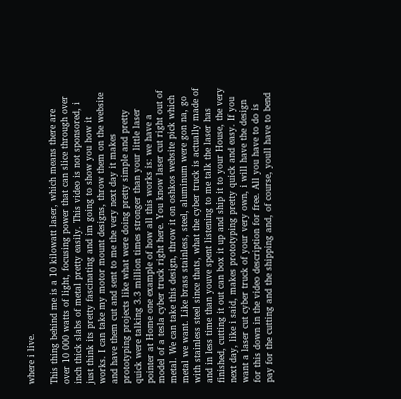where i live.

This thing behind me is a 10 kilowatt laser, which means there are over 10 000 watts of light, focusing power that can slice through over inch thick slabs of metal pretty easily. This video is not sponsored, i just think its pretty fascinating and im going to show you how it works. I can take my motor mount designs, throw them on the website and have them cut and sent to me the very next day it makes prototyping projects like what were doing pretty simple and pretty quick were talking 3.3 million times stronger than your little laser pointer at Home one example of how all this works is: we have a model of a tesla cyber truck right here. You know laser cut right out of metal. We can take this design, throw it on oshkos website pick which metal we want. Like brass stainless, steel, aluminum were gon na, go with stainless steel since thats, what the cyber truck is actually made of and in less time than youve spent listening to me talk the laser has finished, cutting it out can box it up and ship it to your House, the very next day, like i said, makes prototyping pretty quick and easy. If you want a laser cut cyber truck of your very own, i will have the design for this down in the video description for free. All you have to do is pay for the cutting and the shipping and, of course, youll have to bend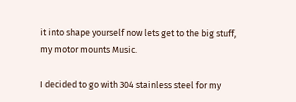it into shape yourself now lets get to the big stuff, my motor mounts Music.

I decided to go with 304 stainless steel for my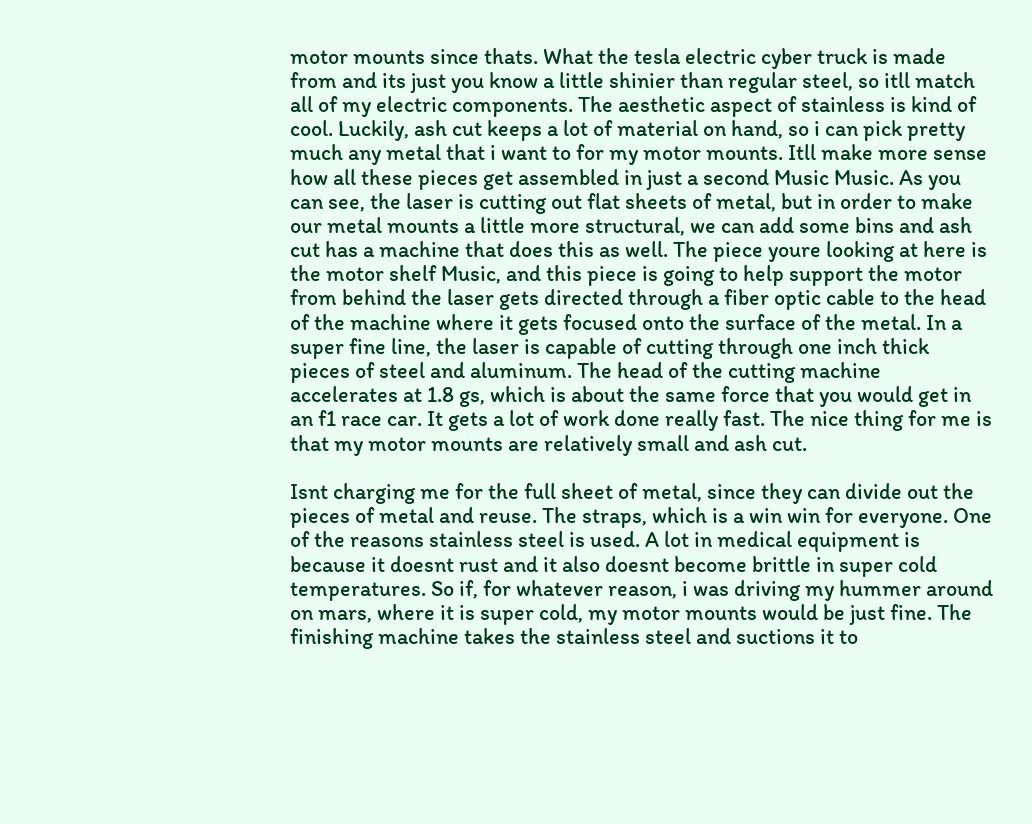motor mounts since thats. What the tesla electric cyber truck is made from and its just you know a little shinier than regular steel, so itll match all of my electric components. The aesthetic aspect of stainless is kind of cool. Luckily, ash cut keeps a lot of material on hand, so i can pick pretty much any metal that i want to for my motor mounts. Itll make more sense how all these pieces get assembled in just a second Music Music. As you can see, the laser is cutting out flat sheets of metal, but in order to make our metal mounts a little more structural, we can add some bins and ash cut has a machine that does this as well. The piece youre looking at here is the motor shelf Music, and this piece is going to help support the motor from behind the laser gets directed through a fiber optic cable to the head of the machine where it gets focused onto the surface of the metal. In a super fine line, the laser is capable of cutting through one inch thick pieces of steel and aluminum. The head of the cutting machine accelerates at 1.8 gs, which is about the same force that you would get in an f1 race car. It gets a lot of work done really fast. The nice thing for me is that my motor mounts are relatively small and ash cut.

Isnt charging me for the full sheet of metal, since they can divide out the pieces of metal and reuse. The straps, which is a win win for everyone. One of the reasons stainless steel is used. A lot in medical equipment is because it doesnt rust and it also doesnt become brittle in super cold temperatures. So if, for whatever reason, i was driving my hummer around on mars, where it is super cold, my motor mounts would be just fine. The finishing machine takes the stainless steel and suctions it to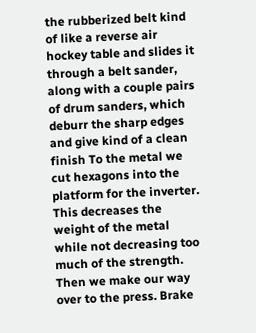the rubberized belt kind of like a reverse air hockey table and slides it through a belt sander, along with a couple pairs of drum sanders, which deburr the sharp edges and give kind of a clean finish To the metal we cut hexagons into the platform for the inverter. This decreases the weight of the metal while not decreasing too much of the strength. Then we make our way over to the press. Brake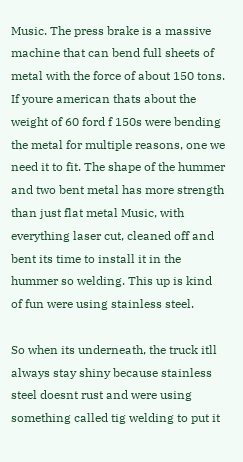Music. The press brake is a massive machine that can bend full sheets of metal with the force of about 150 tons. If youre american thats about the weight of 60 ford f 150s were bending the metal for multiple reasons, one we need it to fit. The shape of the hummer and two bent metal has more strength than just flat metal Music, with everything laser cut, cleaned off and bent its time to install it in the hummer so welding. This up is kind of fun were using stainless steel.

So when its underneath, the truck itll always stay shiny because stainless steel doesnt rust and were using something called tig welding to put it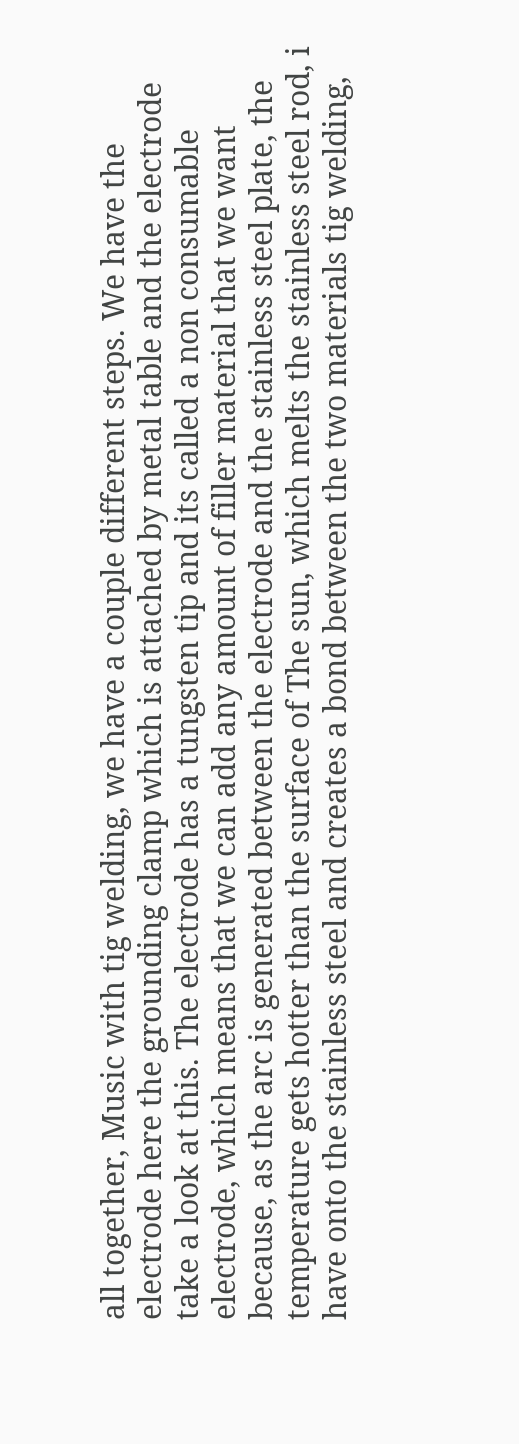all together, Music with tig welding, we have a couple different steps. We have the electrode here the grounding clamp which is attached by metal table and the electrode take a look at this. The electrode has a tungsten tip and its called a non consumable electrode, which means that we can add any amount of filler material that we want because, as the arc is generated between the electrode and the stainless steel plate, the temperature gets hotter than the surface of The sun, which melts the stainless steel rod, i have onto the stainless steel and creates a bond between the two materials tig welding,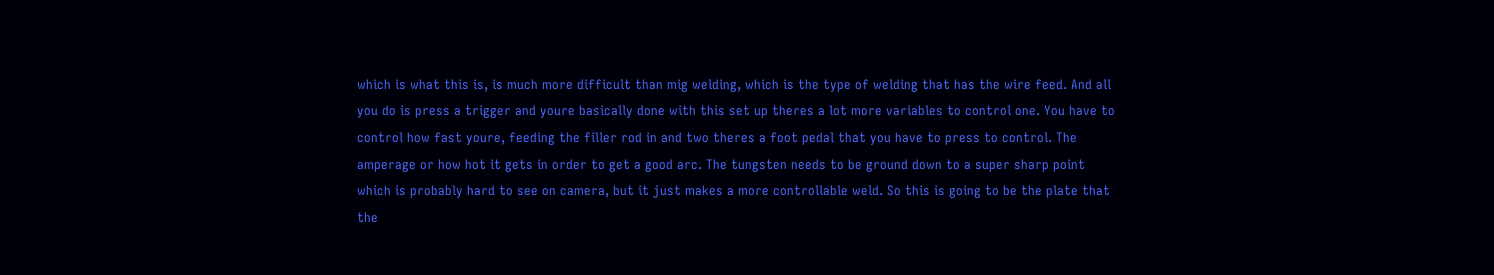which is what this is, is much more difficult than mig welding, which is the type of welding that has the wire feed. And all you do is press a trigger and youre basically done with this set up theres a lot more variables to control one. You have to control how fast youre, feeding the filler rod in and two theres a foot pedal that you have to press to control. The amperage or how hot it gets in order to get a good arc. The tungsten needs to be ground down to a super sharp point which is probably hard to see on camera, but it just makes a more controllable weld. So this is going to be the plate that the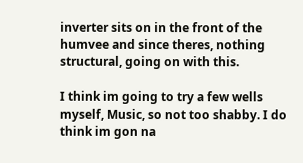inverter sits on in the front of the humvee and since theres, nothing structural, going on with this.

I think im going to try a few wells myself, Music, so not too shabby. I do think im gon na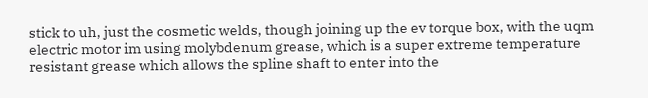stick to uh, just the cosmetic welds, though joining up the ev torque box, with the uqm electric motor im using molybdenum grease, which is a super extreme temperature resistant grease which allows the spline shaft to enter into the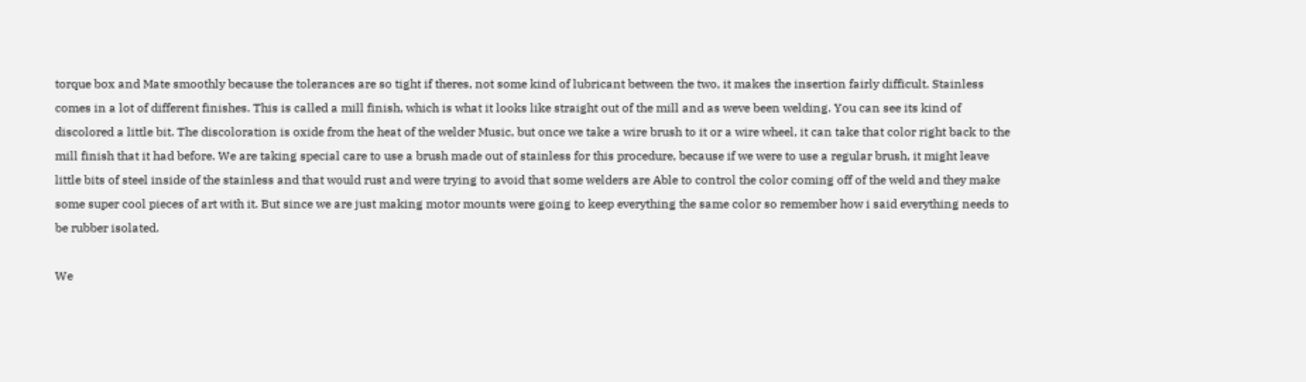torque box and Mate smoothly because the tolerances are so tight if theres, not some kind of lubricant between the two, it makes the insertion fairly difficult. Stainless comes in a lot of different finishes. This is called a mill finish, which is what it looks like straight out of the mill and as weve been welding. You can see its kind of discolored a little bit. The discoloration is oxide from the heat of the welder Music, but once we take a wire brush to it or a wire wheel, it can take that color right back to the mill finish that it had before. We are taking special care to use a brush made out of stainless for this procedure, because if we were to use a regular brush, it might leave little bits of steel inside of the stainless and that would rust and were trying to avoid that some welders are Able to control the color coming off of the weld and they make some super cool pieces of art with it. But since we are just making motor mounts were going to keep everything the same color so remember how i said everything needs to be rubber isolated.

We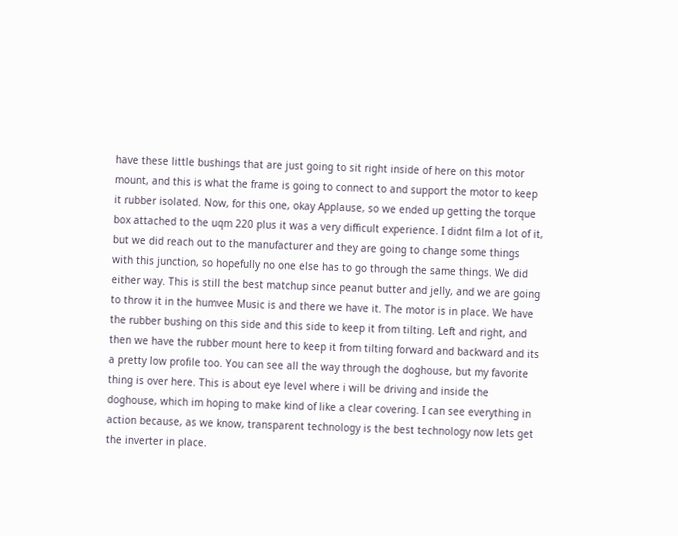have these little bushings that are just going to sit right inside of here on this motor mount, and this is what the frame is going to connect to and support the motor to keep it rubber isolated. Now, for this one, okay Applause, so we ended up getting the torque box attached to the uqm 220 plus it was a very difficult experience. I didnt film a lot of it, but we did reach out to the manufacturer and they are going to change some things with this junction, so hopefully no one else has to go through the same things. We did either way. This is still the best matchup since peanut butter and jelly, and we are going to throw it in the humvee Music is and there we have it. The motor is in place. We have the rubber bushing on this side and this side to keep it from tilting. Left and right, and then we have the rubber mount here to keep it from tilting forward and backward and its a pretty low profile too. You can see all the way through the doghouse, but my favorite thing is over here. This is about eye level where i will be driving and inside the doghouse, which im hoping to make kind of like a clear covering. I can see everything in action because, as we know, transparent technology is the best technology now lets get the inverter in place.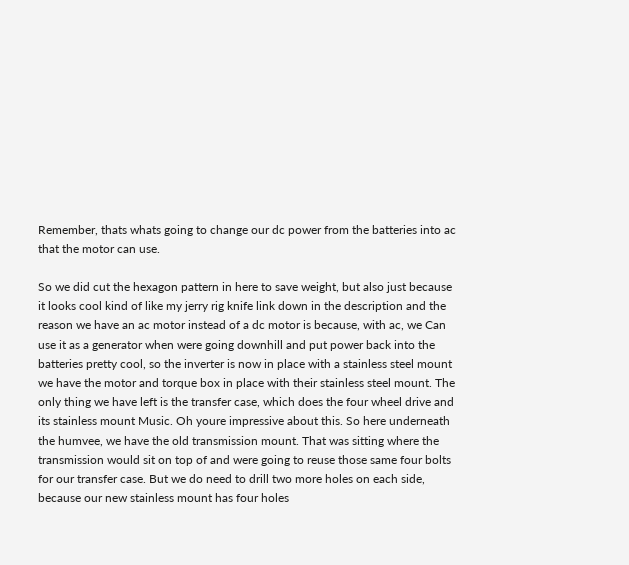Remember, thats whats going to change our dc power from the batteries into ac that the motor can use.

So we did cut the hexagon pattern in here to save weight, but also just because it looks cool kind of like my jerry rig knife link down in the description and the reason we have an ac motor instead of a dc motor is because, with ac, we Can use it as a generator when were going downhill and put power back into the batteries pretty cool, so the inverter is now in place with a stainless steel mount we have the motor and torque box in place with their stainless steel mount. The only thing we have left is the transfer case, which does the four wheel drive and its stainless mount Music. Oh youre impressive about this. So here underneath the humvee, we have the old transmission mount. That was sitting where the transmission would sit on top of and were going to reuse those same four bolts for our transfer case. But we do need to drill two more holes on each side, because our new stainless mount has four holes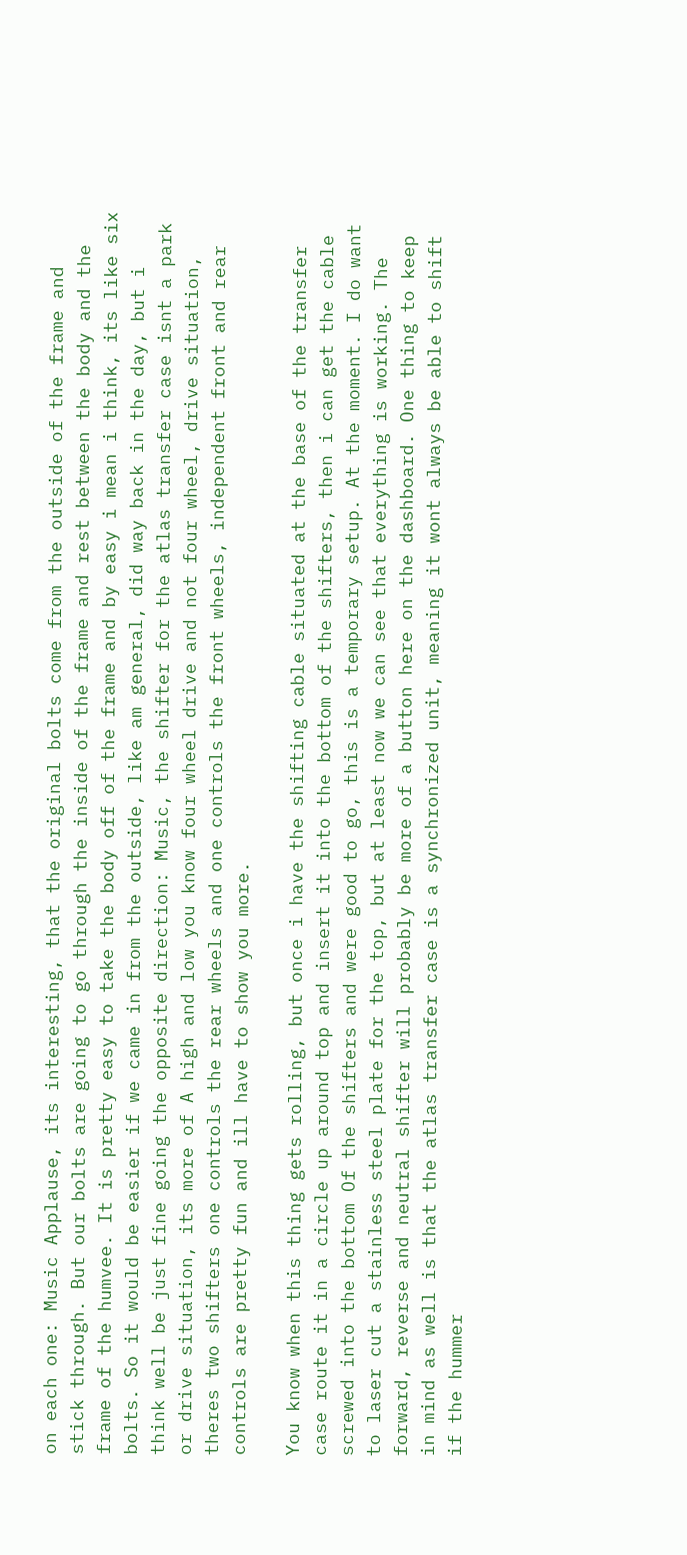on each one: Music Applause, its interesting, that the original bolts come from the outside of the frame and stick through. But our bolts are going to go through the inside of the frame and rest between the body and the frame of the humvee. It is pretty easy to take the body off of the frame and by easy i mean i think, its like six bolts. So it would be easier if we came in from the outside, like am general, did way back in the day, but i think well be just fine going the opposite direction: Music, the shifter for the atlas transfer case isnt a park or drive situation, its more of A high and low you know four wheel drive and not four wheel, drive situation, theres two shifters one controls the rear wheels and one controls the front wheels, independent front and rear controls are pretty fun and ill have to show you more.

You know when this thing gets rolling, but once i have the shifting cable situated at the base of the transfer case route it in a circle up around top and insert it into the bottom of the shifters, then i can get the cable screwed into the bottom Of the shifters and were good to go, this is a temporary setup. At the moment. I do want to laser cut a stainless steel plate for the top, but at least now we can see that everything is working. The forward, reverse and neutral shifter will probably be more of a button here on the dashboard. One thing to keep in mind as well is that the atlas transfer case is a synchronized unit, meaning it wont always be able to shift if the hummer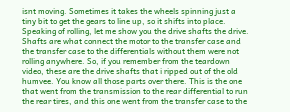isnt moving. Sometimes it takes the wheels spinning just a tiny bit to get the gears to line up, so it shifts into place. Speaking of rolling, let me show you the drive shafts the drive. Shafts are what connect the motor to the transfer case and the transfer case to the differentials without them were not rolling anywhere. So, if you remember from the teardown video, these are the drive shafts that i ripped out of the old humvee. You know all those parts over there. This is the one that went from the transmission to the rear differential to run the rear tires, and this one went from the transfer case to the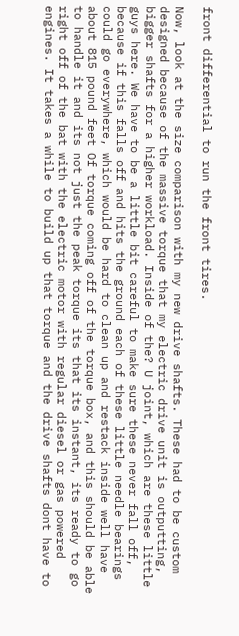front differential to run the front tires.

Now, look at the size comparison with my new drive shafts. These had to be custom designed because of the massive torque that my electric drive unit is outputting, bigger shafts for a higher workload. Inside of the? U joint, which are these little guys here. We have to be a little bit careful to make sure these never fall off, because if this falls off and hits the ground each of these little needle bearings could go everywhere, which would be hard to clean up and restack inside well have about 815 pound feet Of torque coming off of the torque box, and this should be able to handle it and its not just the peak torque its that its instant, its ready to go right off of the bat with the electric motor with regular diesel or gas powered engines. It takes a while to build up that torque and the drive shafts dont have to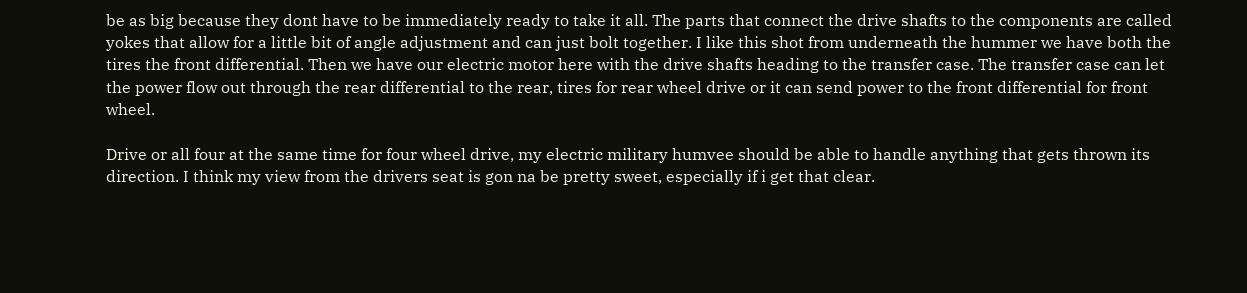be as big because they dont have to be immediately ready to take it all. The parts that connect the drive shafts to the components are called yokes that allow for a little bit of angle adjustment and can just bolt together. I like this shot from underneath the hummer we have both the tires the front differential. Then we have our electric motor here with the drive shafts heading to the transfer case. The transfer case can let the power flow out through the rear differential to the rear, tires for rear wheel drive or it can send power to the front differential for front wheel.

Drive or all four at the same time for four wheel drive, my electric military humvee should be able to handle anything that gets thrown its direction. I think my view from the drivers seat is gon na be pretty sweet, especially if i get that clear.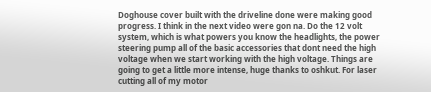Doghouse cover built with the driveline done were making good progress. I think in the next video were gon na. Do the 12 volt system, which is what powers you know the headlights, the power steering pump all of the basic accessories that dont need the high voltage when we start working with the high voltage. Things are going to get a little more intense, huge thanks to oshkut. For laser cutting all of my motor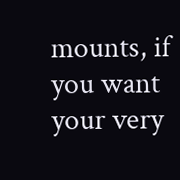mounts, if you want your very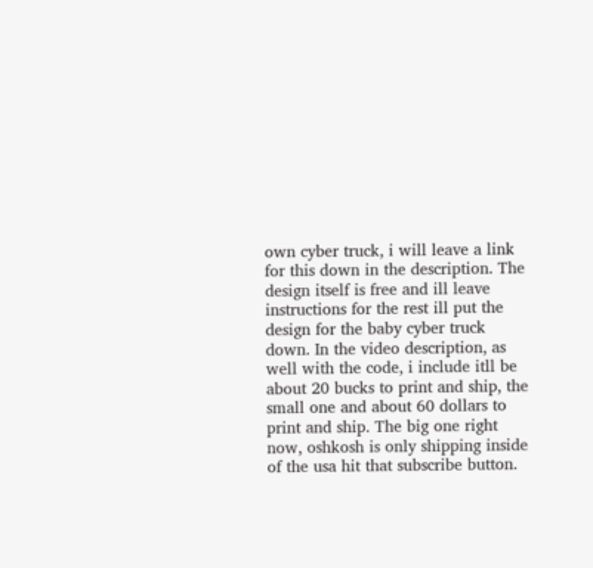own cyber truck, i will leave a link for this down in the description. The design itself is free and ill leave instructions for the rest ill put the design for the baby cyber truck down. In the video description, as well with the code, i include itll be about 20 bucks to print and ship, the small one and about 60 dollars to print and ship. The big one right now, oshkosh is only shipping inside of the usa hit that subscribe button.